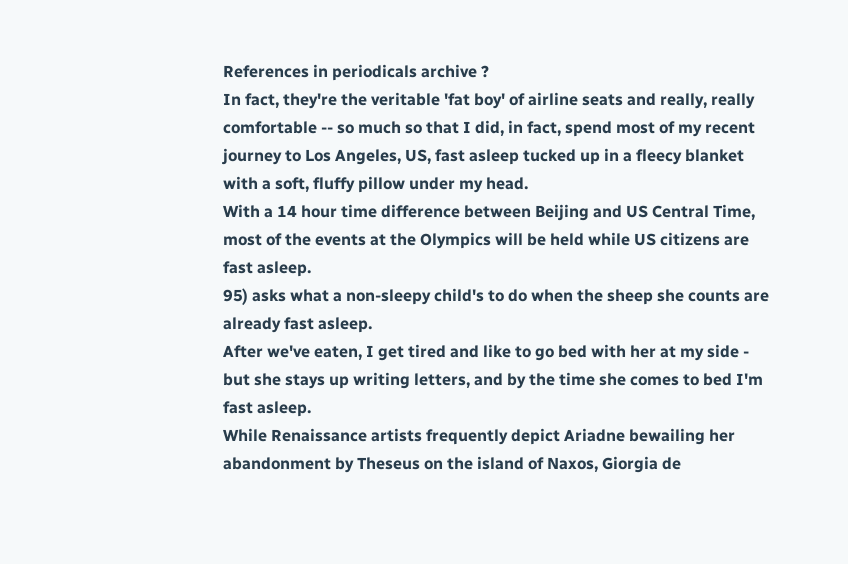References in periodicals archive ?
In fact, they're the veritable 'fat boy' of airline seats and really, really comfortable -- so much so that I did, in fact, spend most of my recent journey to Los Angeles, US, fast asleep tucked up in a fleecy blanket with a soft, fluffy pillow under my head.
With a 14 hour time difference between Beijing and US Central Time, most of the events at the Olympics will be held while US citizens are fast asleep.
95) asks what a non-sleepy child's to do when the sheep she counts are already fast asleep.
After we've eaten, I get tired and like to go bed with her at my side - but she stays up writing letters, and by the time she comes to bed I'm fast asleep.
While Renaissance artists frequently depict Ariadne bewailing her abandonment by Theseus on the island of Naxos, Giorgia de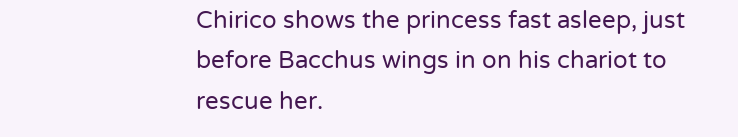Chirico shows the princess fast asleep, just before Bacchus wings in on his chariot to rescue her.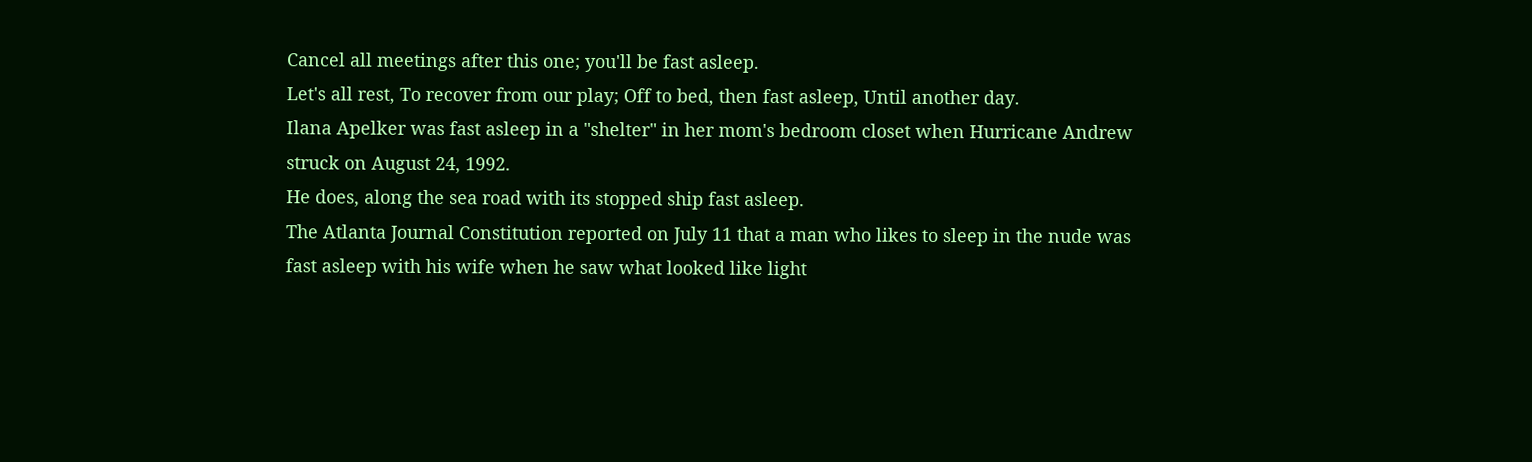Cancel all meetings after this one; you'll be fast asleep.
Let's all rest, To recover from our play; Off to bed, then fast asleep, Until another day.
Ilana Apelker was fast asleep in a "shelter" in her mom's bedroom closet when Hurricane Andrew struck on August 24, 1992.
He does, along the sea road with its stopped ship fast asleep.
The Atlanta Journal Constitution reported on July 11 that a man who likes to sleep in the nude was fast asleep with his wife when he saw what looked like light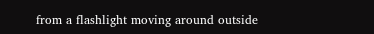from a flashlight moving around outside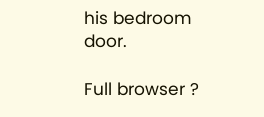his bedroom door.

Full browser ?